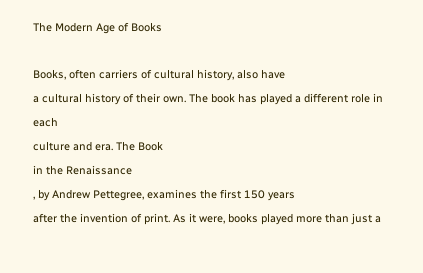The Modern Age of Books

Books, often carriers of cultural history, also have
a cultural history of their own. The book has played a different role in each
culture and era. The Book
in the Renaissance
, by Andrew Pettegree, examines the first 150 years
after the invention of print. As it were, books played more than just a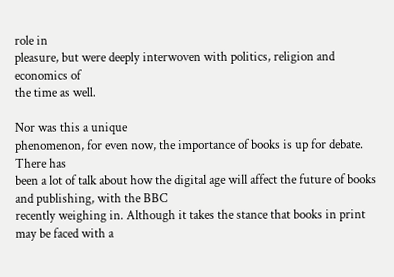role in
pleasure, but were deeply interwoven with politics, religion and economics of
the time as well.

Nor was this a unique
phenomenon, for even now, the importance of books is up for debate. There has
been a lot of talk about how the digital age will affect the future of books
and publishing, with the BBC
recently weighing in. Although it takes the stance that books in print
may be faced with a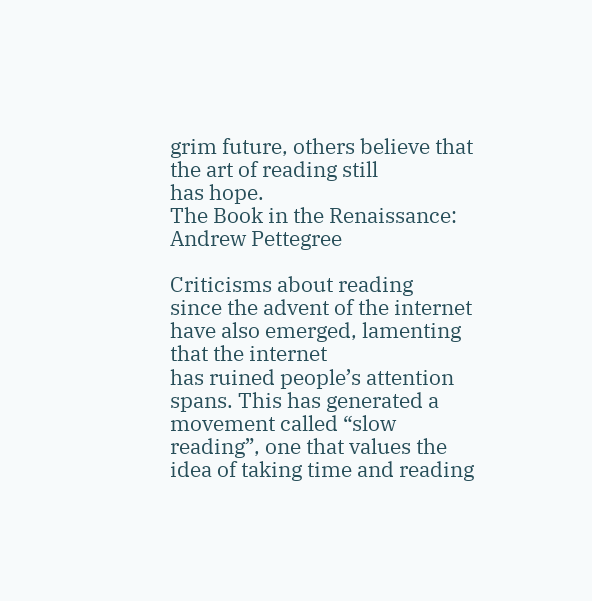grim future, others believe that the art of reading still
has hope.
The Book in the Renaissance: Andrew Pettegree

Criticisms about reading
since the advent of the internet have also emerged, lamenting that the internet
has ruined people’s attention spans. This has generated a movement called “slow
reading”, one that values the idea of taking time and reading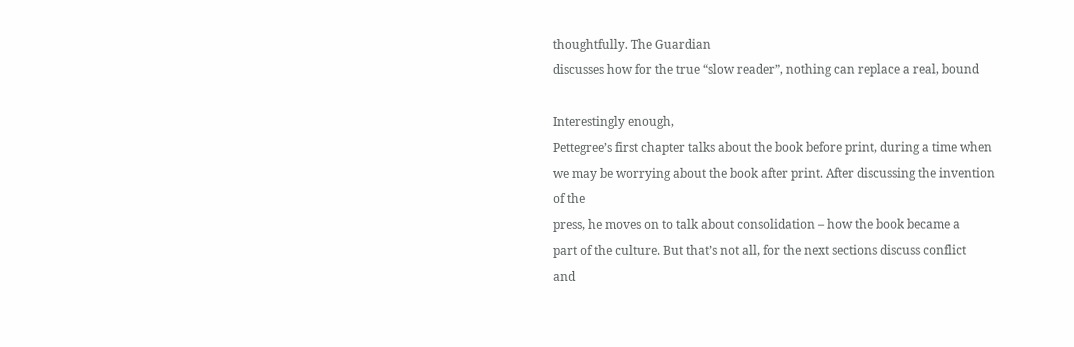thoughtfully. The Guardian
discusses how for the true “slow reader”, nothing can replace a real, bound

Interestingly enough,
Pettegree’s first chapter talks about the book before print, during a time when
we may be worrying about the book after print. After discussing the invention
of the
press, he moves on to talk about consolidation – how the book became a
part of the culture. But that’s not all, for the next sections discuss conflict
and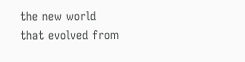the new world that evolved from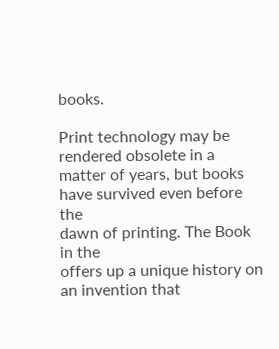books.

Print technology may be
rendered obsolete in a matter of years, but books have survived even before the
dawn of printing. The Book in the
offers up a unique history on an invention that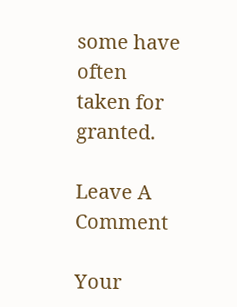some have often
taken for granted.

Leave A Comment

Your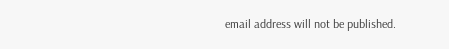email address will not be published.